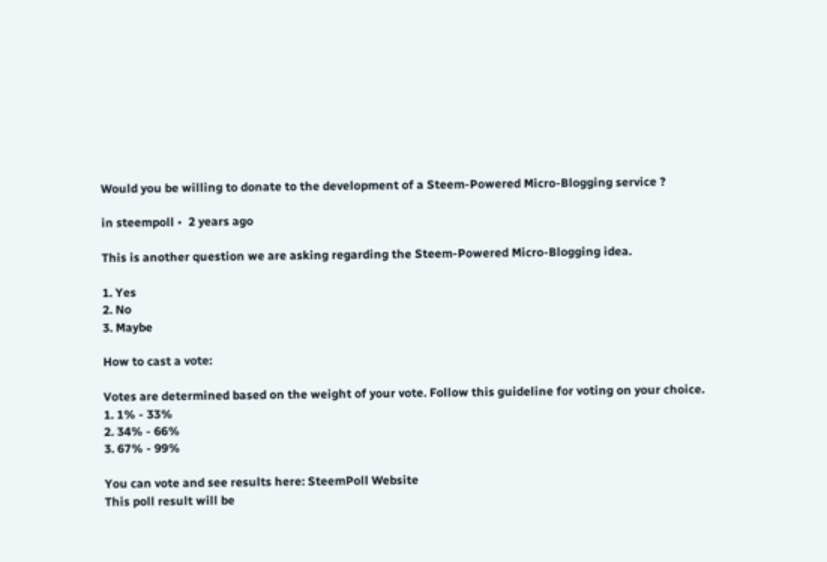Would you be willing to donate to the development of a Steem-Powered Micro-Blogging service ?

in steempoll •  2 years ago

This is another question we are asking regarding the Steem-Powered Micro-Blogging idea.

1. Yes
2. No
3. Maybe

How to cast a vote:

Votes are determined based on the weight of your vote. Follow this guideline for voting on your choice.
1. 1% - 33%
2. 34% - 66%
3. 67% - 99%

You can vote and see results here: SteemPoll Website
This poll result will be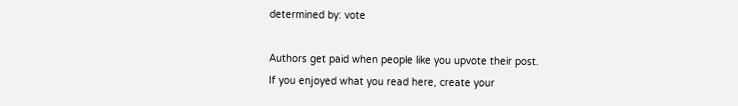determined by: vote

Authors get paid when people like you upvote their post.
If you enjoyed what you read here, create your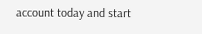account today and start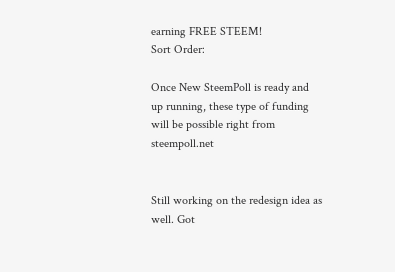earning FREE STEEM!
Sort Order:

Once New SteemPoll is ready and up running, these type of funding will be possible right from steempoll.net


Still working on the redesign idea as well. Got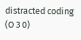distracted coding (O 3 0)